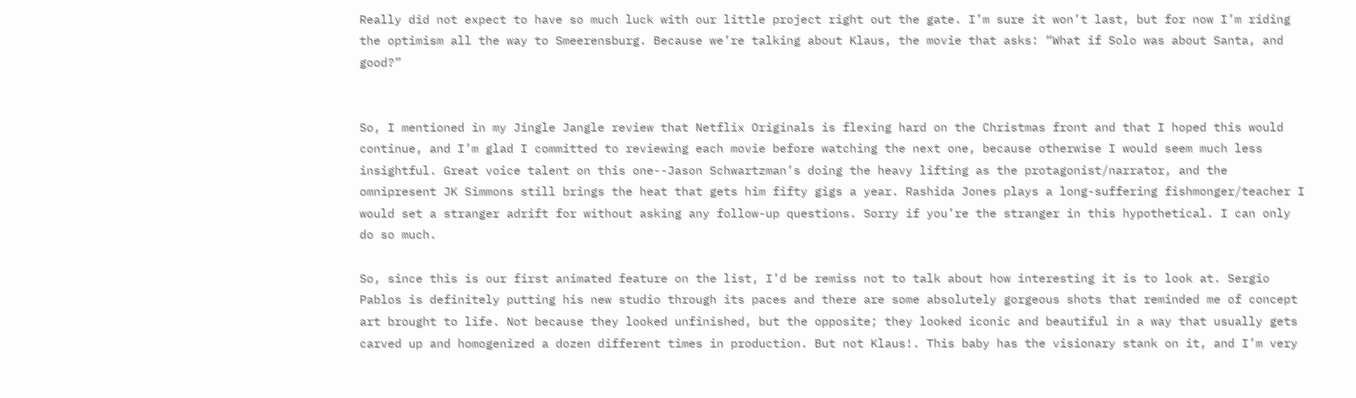Really did not expect to have so much luck with our little project right out the gate. I’m sure it won’t last, but for now I’m riding the optimism all the way to Smeerensburg. Because we’re talking about Klaus, the movie that asks: “What if Solo was about Santa, and good?”


So, I mentioned in my Jingle Jangle review that Netflix Originals is flexing hard on the Christmas front and that I hoped this would continue, and I’m glad I committed to reviewing each movie before watching the next one, because otherwise I would seem much less insightful. Great voice talent on this one--Jason Schwartzman’s doing the heavy lifting as the protagonist/narrator, and the omnipresent JK Simmons still brings the heat that gets him fifty gigs a year. Rashida Jones plays a long-suffering fishmonger/teacher I would set a stranger adrift for without asking any follow-up questions. Sorry if you’re the stranger in this hypothetical. I can only do so much.

So, since this is our first animated feature on the list, I’d be remiss not to talk about how interesting it is to look at. Sergio Pablos is definitely putting his new studio through its paces and there are some absolutely gorgeous shots that reminded me of concept art brought to life. Not because they looked unfinished, but the opposite; they looked iconic and beautiful in a way that usually gets carved up and homogenized a dozen different times in production. But not Klaus!. This baby has the visionary stank on it, and I’m very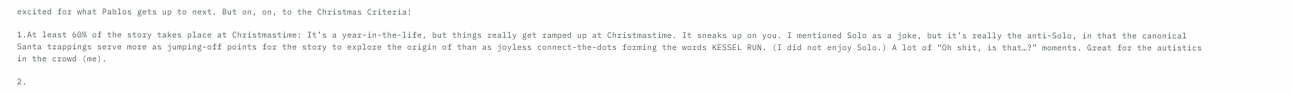excited for what Pablos gets up to next. But on, on, to the Christmas Criteria!

1.At least 60% of the story takes place at Christmastime: It’s a year-in-the-life, but things really get ramped up at Christmastime. It sneaks up on you. I mentioned Solo as a joke, but it’s really the anti-Solo, in that the canonical Santa trappings serve more as jumping-off points for the story to explore the origin of than as joyless connect-the-dots forming the words KESSEL RUN. (I did not enjoy Solo.) A lot of “Oh shit, is that…?” moments. Great for the autistics in the crowd (me).

2.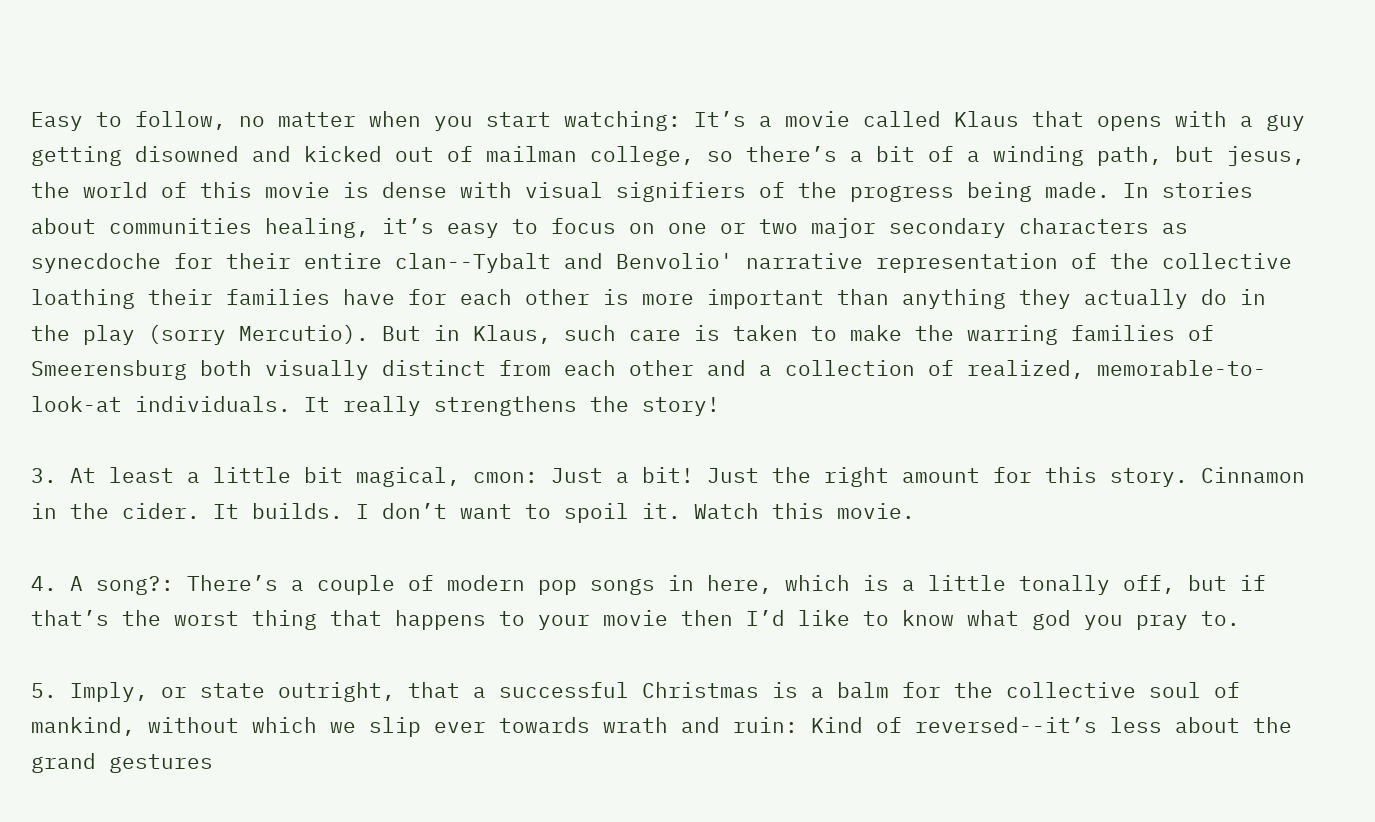Easy to follow, no matter when you start watching: It’s a movie called Klaus that opens with a guy getting disowned and kicked out of mailman college, so there’s a bit of a winding path, but jesus, the world of this movie is dense with visual signifiers of the progress being made. In stories about communities healing, it’s easy to focus on one or two major secondary characters as synecdoche for their entire clan--Tybalt and Benvolio' narrative representation of the collective loathing their families have for each other is more important than anything they actually do in the play (sorry Mercutio). But in Klaus, such care is taken to make the warring families of Smeerensburg both visually distinct from each other and a collection of realized, memorable-to-look-at individuals. It really strengthens the story!

3. At least a little bit magical, cmon: Just a bit! Just the right amount for this story. Cinnamon in the cider. It builds. I don’t want to spoil it. Watch this movie.

4. A song?: There’s a couple of modern pop songs in here, which is a little tonally off, but if that’s the worst thing that happens to your movie then I’d like to know what god you pray to.

5. Imply, or state outright, that a successful Christmas is a balm for the collective soul of mankind, without which we slip ever towards wrath and ruin: Kind of reversed--it’s less about the grand gestures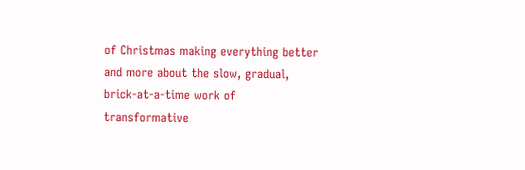of Christmas making everything better and more about the slow, gradual, brick-at-a-time work of transformative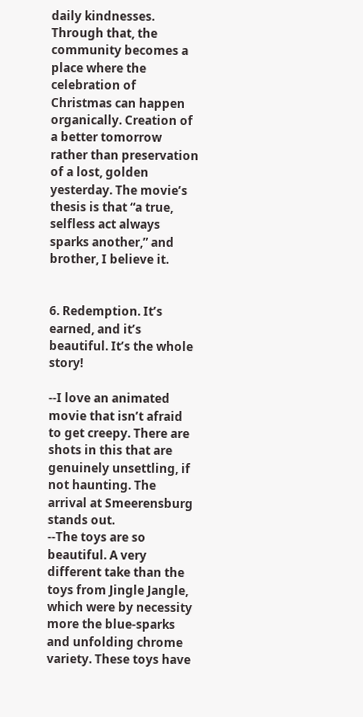daily kindnesses. Through that, the community becomes a place where the celebration of Christmas can happen organically. Creation of a better tomorrow rather than preservation of a lost, golden yesterday. The movie’s thesis is that “a true, selfless act always sparks another,” and brother, I believe it.


6. Redemption. It’s earned, and it’s beautiful. It’s the whole story!

--I love an animated movie that isn’t afraid to get creepy. There are shots in this that are genuinely unsettling, if not haunting. The arrival at Smeerensburg stands out.
--The toys are so beautiful. A very different take than the toys from Jingle Jangle, which were by necessity more the blue-sparks and unfolding chrome variety. These toys have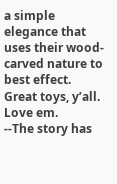a simple elegance that uses their wood-carved nature to best effect. Great toys, y’all. Love em.
--The story has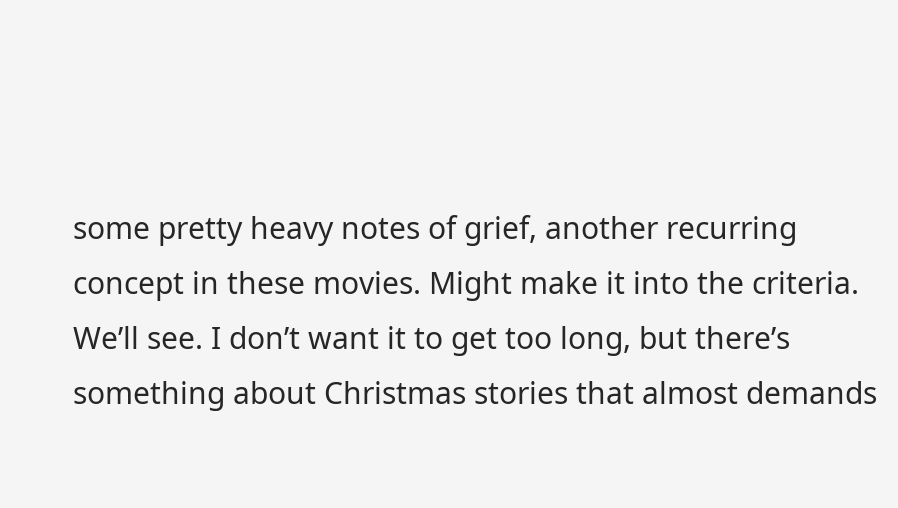some pretty heavy notes of grief, another recurring concept in these movies. Might make it into the criteria. We’ll see. I don’t want it to get too long, but there’s something about Christmas stories that almost demands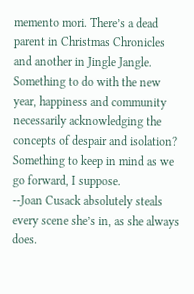memento mori. There’s a dead parent in Christmas Chronicles and another in Jingle Jangle. Something to do with the new year, happiness and community necessarily acknowledging the concepts of despair and isolation? Something to keep in mind as we go forward, I suppose.
--Joan Cusack absolutely steals every scene she’s in, as she always does.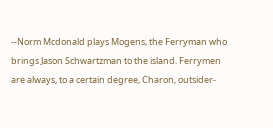--Norm Mcdonald plays Mogens, the Ferryman who brings Jason Schwartzman to the island. Ferrymen are always, to a certain degree, Charon, outsider-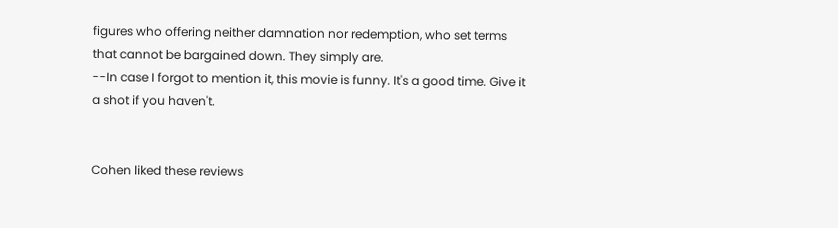figures who offering neither damnation nor redemption, who set terms that cannot be bargained down. They simply are.
--In case I forgot to mention it, this movie is funny. It's a good time. Give it a shot if you haven't.


Cohen liked these reviews